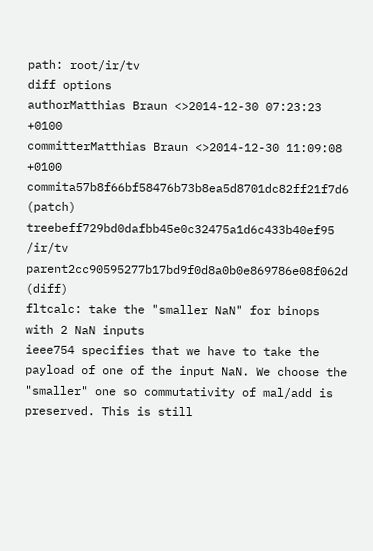path: root/ir/tv
diff options
authorMatthias Braun <>2014-12-30 07:23:23 +0100
committerMatthias Braun <>2014-12-30 11:09:08 +0100
commita57b8f66bf58476b73b8ea5d8701dc82ff21f7d6 (patch)
treebeff729bd0dafbb45e0c32475a1d6c433b40ef95 /ir/tv
parent2cc90595277b17bd9f0d8a0b0e869786e08f062d (diff)
fltcalc: take the "smaller NaN" for binops with 2 NaN inputs
ieee754 specifies that we have to take the payload of one of the input NaN. We choose the "smaller" one so commutativity of mal/add is preserved. This is still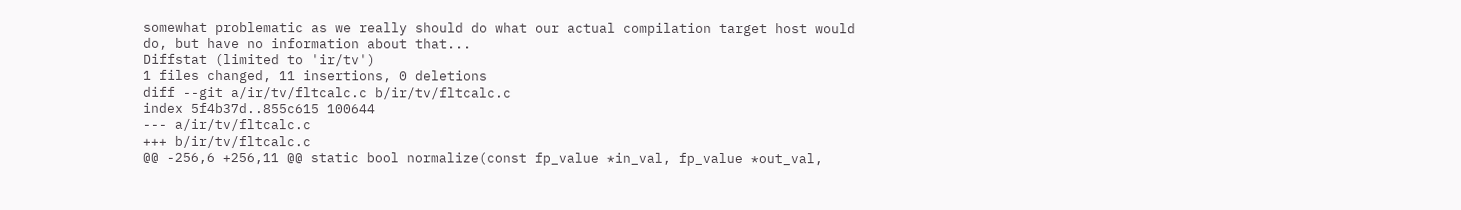somewhat problematic as we really should do what our actual compilation target host would do, but have no information about that...
Diffstat (limited to 'ir/tv')
1 files changed, 11 insertions, 0 deletions
diff --git a/ir/tv/fltcalc.c b/ir/tv/fltcalc.c
index 5f4b37d..855c615 100644
--- a/ir/tv/fltcalc.c
+++ b/ir/tv/fltcalc.c
@@ -256,6 +256,11 @@ static bool normalize(const fp_value *in_val, fp_value *out_val,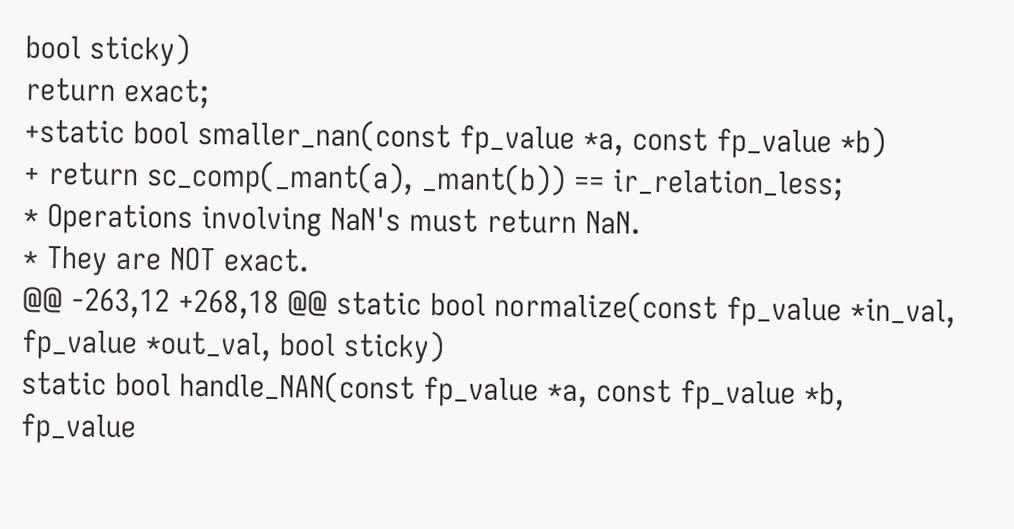bool sticky)
return exact;
+static bool smaller_nan(const fp_value *a, const fp_value *b)
+ return sc_comp(_mant(a), _mant(b)) == ir_relation_less;
* Operations involving NaN's must return NaN.
* They are NOT exact.
@@ -263,12 +268,18 @@ static bool normalize(const fp_value *in_val, fp_value *out_val, bool sticky)
static bool handle_NAN(const fp_value *a, const fp_value *b, fp_value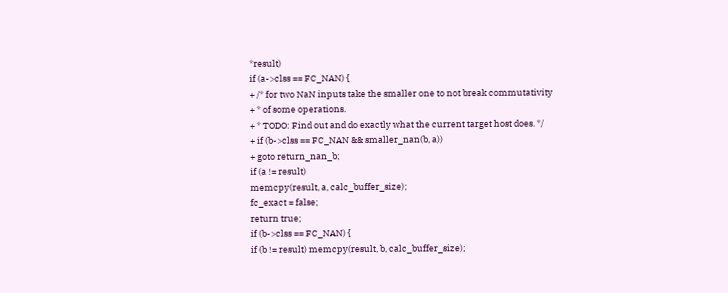*result)
if (a->clss == FC_NAN) {
+ /* for two NaN inputs take the smaller one to not break commutativity
+ * of some operations.
+ * TODO: Find out and do exactly what the current target host does. */
+ if (b->clss == FC_NAN && smaller_nan(b, a))
+ goto return_nan_b;
if (a != result)
memcpy(result, a, calc_buffer_size);
fc_exact = false;
return true;
if (b->clss == FC_NAN) {
if (b != result) memcpy(result, b, calc_buffer_size);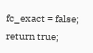fc_exact = false;
return true;